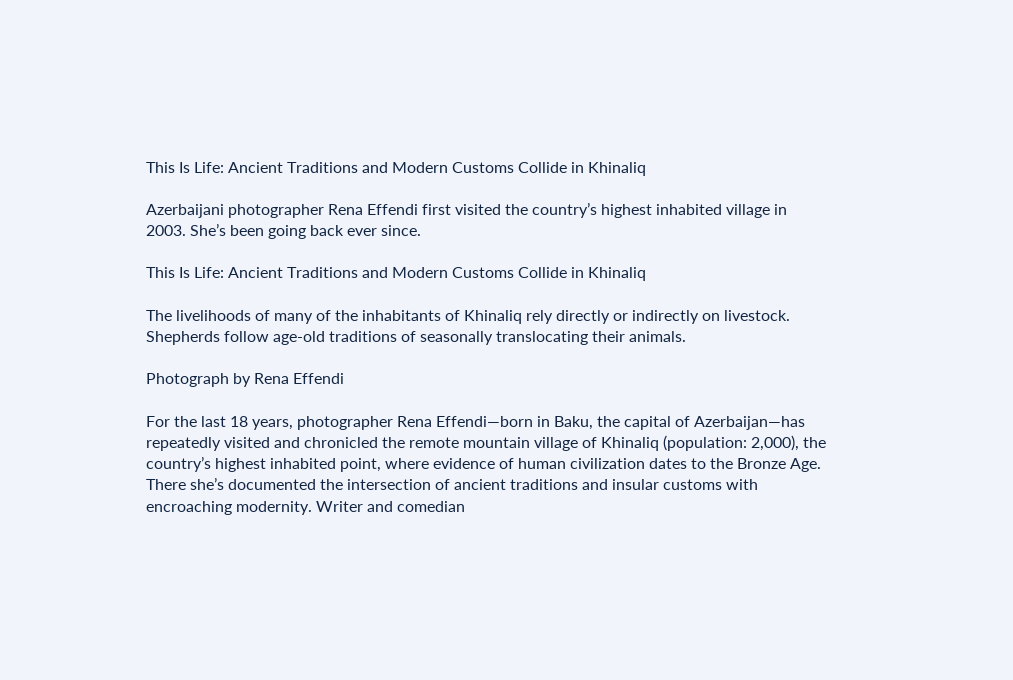This Is Life: Ancient Traditions and Modern Customs Collide in Khinaliq

Azerbaijani photographer Rena Effendi first visited the country’s highest inhabited village in 2003. She’s been going back ever since.

This Is Life: Ancient Traditions and Modern Customs Collide in Khinaliq

The livelihoods of many of the inhabitants of Khinaliq rely directly or indirectly on livestock. Shepherds follow age-old traditions of seasonally translocating their animals.

Photograph by Rena Effendi

For the last 18 years, photographer Rena Effendi—born in Baku, the capital of Azerbaijan—has repeatedly visited and chronicled the remote mountain village of Khinaliq (population: 2,000), the country’s highest inhabited point, where evidence of human civilization dates to the Bronze Age. There she’s documented the intersection of ancient traditions and insular customs with encroaching modernity. Writer and comedian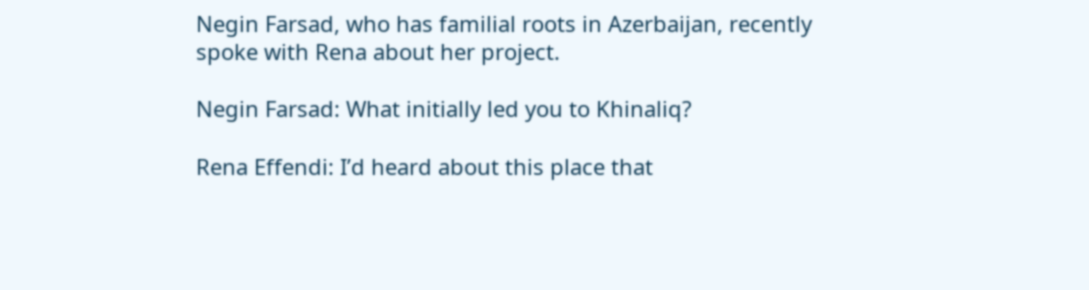Negin Farsad, who has familial roots in Azerbaijan, recently spoke with Rena about her project.

Negin Farsad: What initially led you to Khinaliq?

Rena Effendi: I’d heard about this place that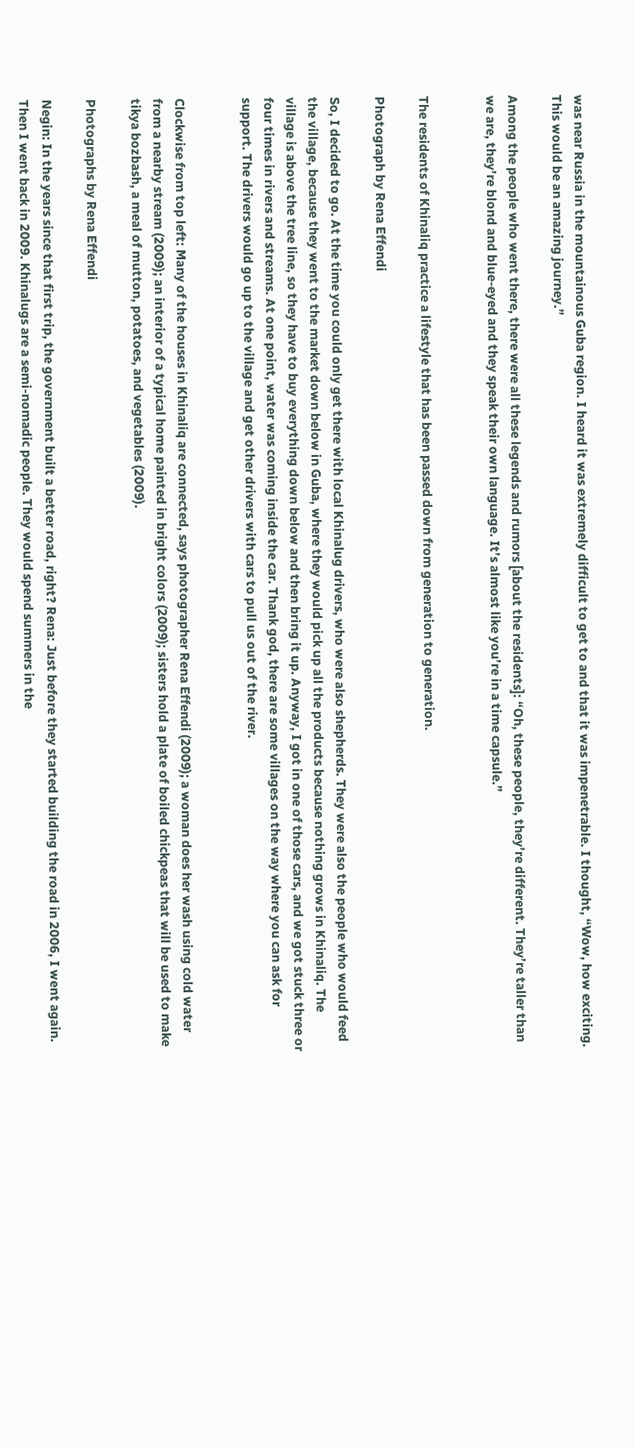was near Russia in the mountainous Guba region. I heard it was extremely difficult to get to and that it was impenetrable. I thought, “Wow, how exciting. This would be an amazing journey.”

Among the people who went there, there were all these legends and rumors [about the residents]: “Oh, these people, they’re different. They’re taller than we are, they’re blond and blue-eyed and they speak their own language. It’s almost like you’re in a time capsule.”


The residents of Khinaliq practice a lifestyle that has been passed down from generation to generation.

Photograph by Rena Effendi

So, I decided to go. At the time you could only get there with local Khinalug drivers, who were also shepherds. They were also the people who would feed the village, because they went to the market down below in Guba, where they would pick up all the products because nothing grows in Khinaliq. The village is above the tree line, so they have to buy everything down below and then bring it up. Anyway, I got in one of those cars, and we got stuck three or four times in rivers and streams. At one point, water was coming inside the car. Thank god, there are some villages on the way where you can ask for support. The drivers would go up to the village and get other drivers with cars to pull us out of the river.


Clockwise from top left: Many of the houses in Khinaliq are connected, says photographer Rena Effendi (2009); a woman does her wash using cold water from a nearby stream (2009); an interior of a typical home painted in bright colors (2009); sisters hold a plate of boiled chickpeas that will be used to make tikya bozbash, a meal of mutton, potatoes, and vegetables (2009).

Photographs by Rena Effendi

Negin: In the years since that first trip, the government built a better road, right? Rena: Just before they started building the road in 2006, I went again. Then I went back in 2009. Khinalugs are a semi-nomadic people. They would spend summers in the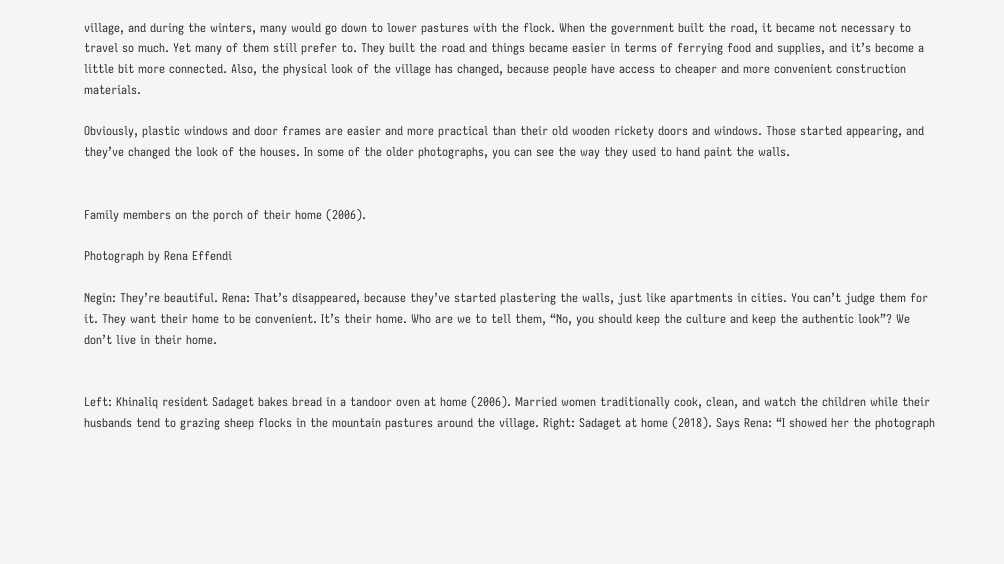village, and during the winters, many would go down to lower pastures with the flock. When the government built the road, it became not necessary to travel so much. Yet many of them still prefer to. They built the road and things became easier in terms of ferrying food and supplies, and it’s become a little bit more connected. Also, the physical look of the village has changed, because people have access to cheaper and more convenient construction materials.

Obviously, plastic windows and door frames are easier and more practical than their old wooden rickety doors and windows. Those started appearing, and they’ve changed the look of the houses. In some of the older photographs, you can see the way they used to hand paint the walls.


Family members on the porch of their home (2006).

Photograph by Rena Effendi

Negin: They’re beautiful. Rena: That’s disappeared, because they’ve started plastering the walls, just like apartments in cities. You can’t judge them for it. They want their home to be convenient. It’s their home. Who are we to tell them, “No, you should keep the culture and keep the authentic look”? We don’t live in their home.


Left: Khinaliq resident Sadaget bakes bread in a tandoor oven at home (2006). Married women traditionally cook, clean, and watch the children while their husbands tend to grazing sheep flocks in the mountain pastures around the village. Right: Sadaget at home (2018). Says Rena: “I showed her the photograph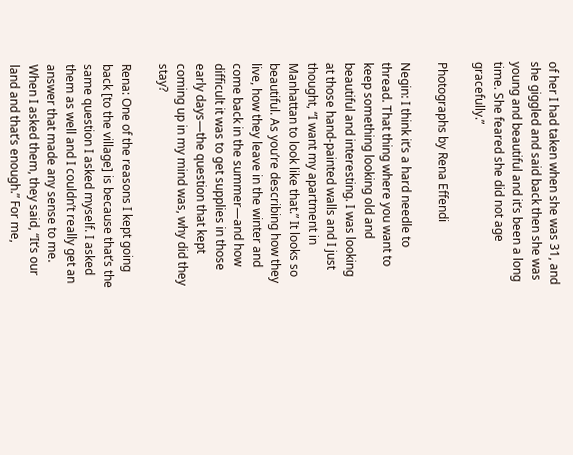of her I had taken when she was 31, and she giggled and said back then she was young and beautiful and it’s been a long time. She feared she did not age gracefully.”

Photographs by Rena Effendi

Negin: I think it’s a hard needle to thread. That thing where you want to keep something looking old and beautiful and interesting. I was looking at those hand-painted walls and I just thought, “I want my apartment in Manhattan to look like that.” It looks so beautiful. As you’re describing how they live, how they leave in the winter and come back in the summer—and how difficult it was to get supplies in those early days—the question that kept coming up in my mind was, why did they stay?

Rena: One of the reasons I kept going back [to the village] is because that’s the same question I asked myself. I asked them as well and I couldn’t really get an answer that made any sense to me. When I asked them, they said, “It’s our land and that’s enough.” For me,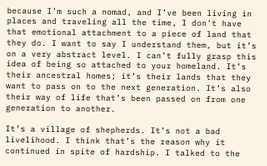because I’m such a nomad, and I’ve been living in places and traveling all the time, I don’t have that emotional attachment to a piece of land that they do. I want to say I understand them, but it’s on a very abstract level. I can’t fully grasp this idea of being so attached to your homeland. It’s their ancestral homes; it’s their lands that they want to pass on to the next generation. It’s also their way of life that’s been passed on from one generation to another.

It’s a village of shepherds. It’s not a bad livelihood. I think that’s the reason why it continued in spite of hardship. I talked to the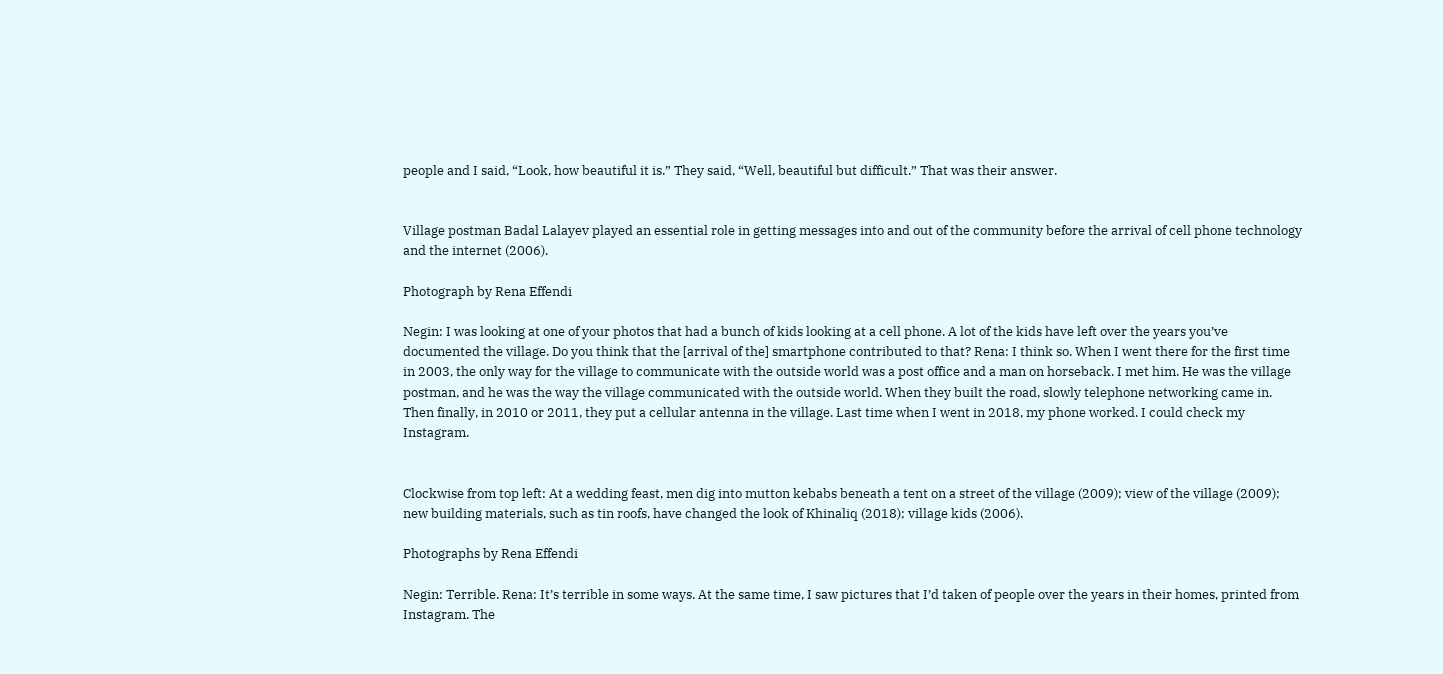people and I said, “Look, how beautiful it is.” They said, “Well, beautiful but difficult.” That was their answer.


Village postman Badal Lalayev played an essential role in getting messages into and out of the community before the arrival of cell phone technology and the internet (2006).

Photograph by Rena Effendi

Negin: I was looking at one of your photos that had a bunch of kids looking at a cell phone. A lot of the kids have left over the years you’ve documented the village. Do you think that the [arrival of the] smartphone contributed to that? Rena: I think so. When I went there for the first time in 2003, the only way for the village to communicate with the outside world was a post office and a man on horseback. I met him. He was the village postman, and he was the way the village communicated with the outside world. When they built the road, slowly telephone networking came in. Then finally, in 2010 or 2011, they put a cellular antenna in the village. Last time when I went in 2018, my phone worked. I could check my Instagram.


Clockwise from top left: At a wedding feast, men dig into mutton kebabs beneath a tent on a street of the village (2009); view of the village (2009); new building materials, such as tin roofs, have changed the look of Khinaliq (2018); village kids (2006).

Photographs by Rena Effendi

Negin: Terrible. Rena: It’s terrible in some ways. At the same time, I saw pictures that I’d taken of people over the years in their homes, printed from Instagram. The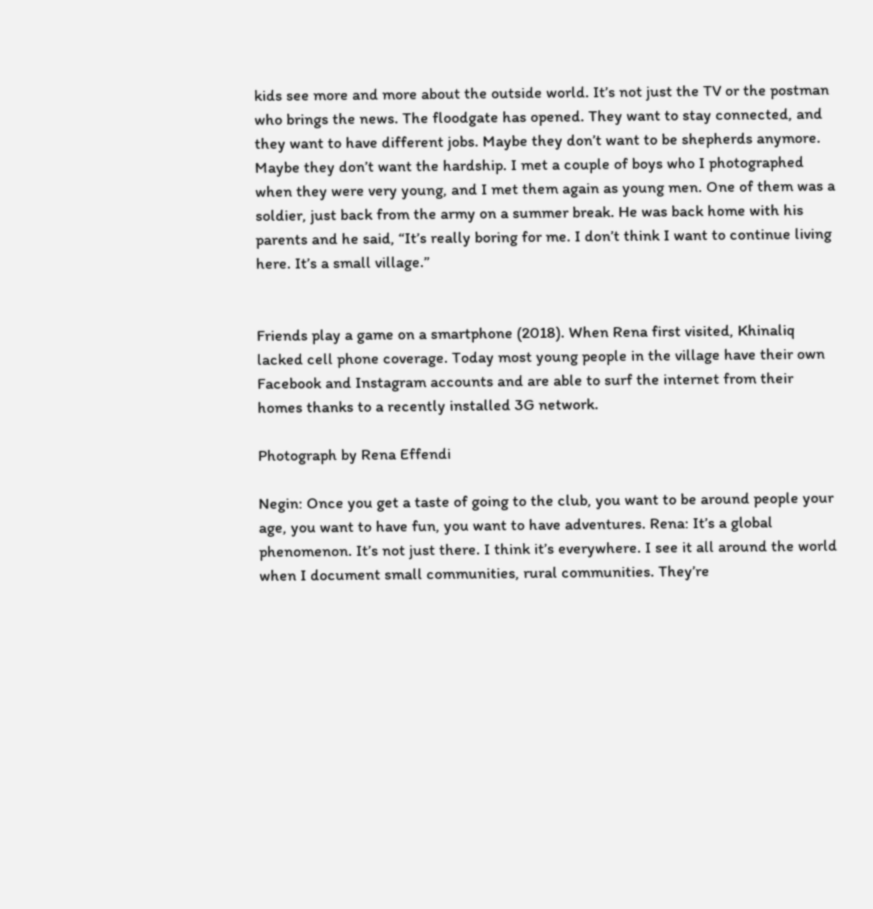kids see more and more about the outside world. It’s not just the TV or the postman who brings the news. The floodgate has opened. They want to stay connected, and they want to have different jobs. Maybe they don’t want to be shepherds anymore. Maybe they don’t want the hardship. I met a couple of boys who I photographed when they were very young, and I met them again as young men. One of them was a soldier, just back from the army on a summer break. He was back home with his parents and he said, “It’s really boring for me. I don’t think I want to continue living here. It’s a small village.”


Friends play a game on a smartphone (2018). When Rena first visited, Khinaliq lacked cell phone coverage. Today most young people in the village have their own Facebook and Instagram accounts and are able to surf the internet from their homes thanks to a recently installed 3G network.

Photograph by Rena Effendi

Negin: Once you get a taste of going to the club, you want to be around people your age, you want to have fun, you want to have adventures. Rena: It’s a global phenomenon. It’s not just there. I think it’s everywhere. I see it all around the world when I document small communities, rural communities. They’re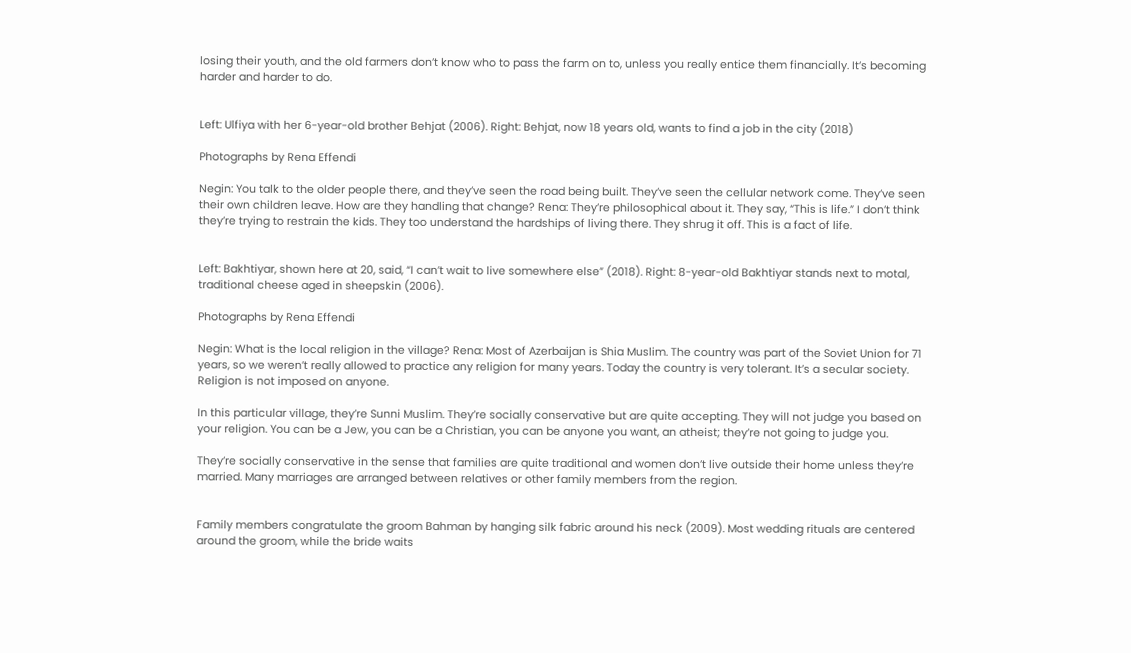losing their youth, and the old farmers don’t know who to pass the farm on to, unless you really entice them financially. It’s becoming harder and harder to do.


Left: Ulfiya with her 6-year-old brother Behjat (2006). Right: Behjat, now 18 years old, wants to find a job in the city (2018)

Photographs by Rena Effendi

Negin: You talk to the older people there, and they’ve seen the road being built. They’ve seen the cellular network come. They’ve seen their own children leave. How are they handling that change? Rena: They’re philosophical about it. They say, “This is life.” I don’t think they’re trying to restrain the kids. They too understand the hardships of living there. They shrug it off. This is a fact of life.


Left: Bakhtiyar, shown here at 20, said, “I can’t wait to live somewhere else” (2018). Right: 8-year-old Bakhtiyar stands next to motal, traditional cheese aged in sheepskin (2006).

Photographs by Rena Effendi

Negin: What is the local religion in the village? Rena: Most of Azerbaijan is Shia Muslim. The country was part of the Soviet Union for 71 years, so we weren’t really allowed to practice any religion for many years. Today the country is very tolerant. It’s a secular society. Religion is not imposed on anyone.

In this particular village, they’re Sunni Muslim. They’re socially conservative but are quite accepting. They will not judge you based on your religion. You can be a Jew, you can be a Christian, you can be anyone you want, an atheist; they’re not going to judge you.

They’re socially conservative in the sense that families are quite traditional and women don’t live outside their home unless they’re married. Many marriages are arranged between relatives or other family members from the region.


Family members congratulate the groom Bahman by hanging silk fabric around his neck (2009). Most wedding rituals are centered around the groom, while the bride waits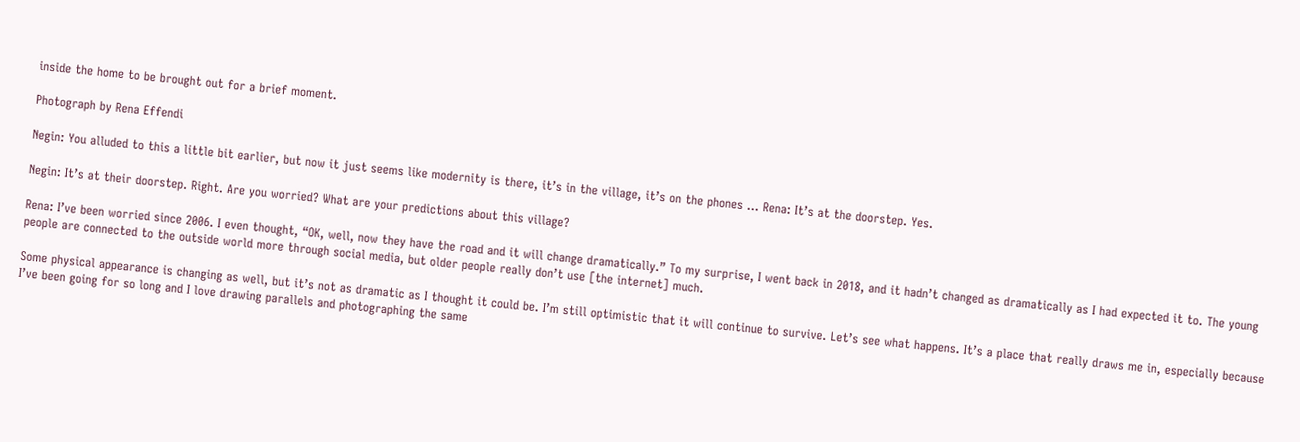inside the home to be brought out for a brief moment.

Photograph by Rena Effendi

Negin: You alluded to this a little bit earlier, but now it just seems like modernity is there, it’s in the village, it’s on the phones ... Rena: It’s at the doorstep. Yes.

Negin: It’s at their doorstep. Right. Are you worried? What are your predictions about this village?

Rena: I’ve been worried since 2006. I even thought, “OK, well, now they have the road and it will change dramatically.” To my surprise, I went back in 2018, and it hadn’t changed as dramatically as I had expected it to. The young people are connected to the outside world more through social media, but older people really don’t use [the internet] much.

Some physical appearance is changing as well, but it’s not as dramatic as I thought it could be. I’m still optimistic that it will continue to survive. Let’s see what happens. It’s a place that really draws me in, especially because I’ve been going for so long and I love drawing parallels and photographing the same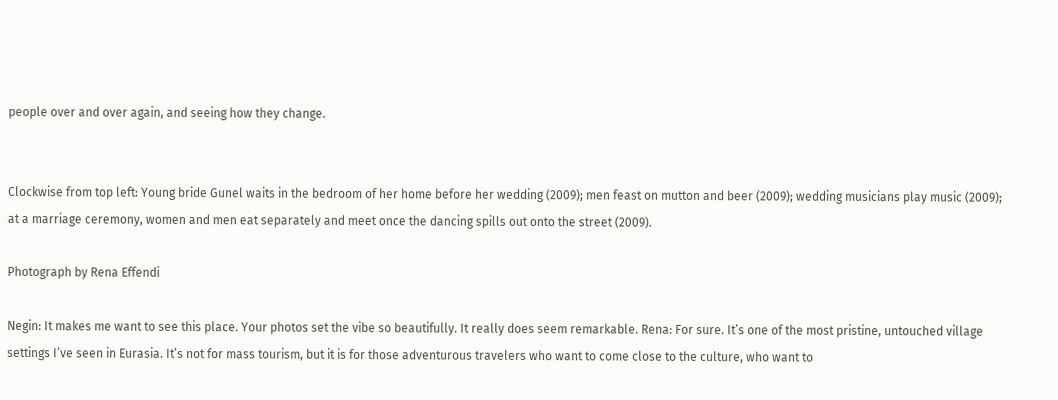people over and over again, and seeing how they change.


Clockwise from top left: Young bride Gunel waits in the bedroom of her home before her wedding (2009); men feast on mutton and beer (2009); wedding musicians play music (2009); at a marriage ceremony, women and men eat separately and meet once the dancing spills out onto the street (2009).

Photograph by Rena Effendi

Negin: It makes me want to see this place. Your photos set the vibe so beautifully. It really does seem remarkable. Rena: For sure. It’s one of the most pristine, untouched village settings I’ve seen in Eurasia. It’s not for mass tourism, but it is for those adventurous travelers who want to come close to the culture, who want to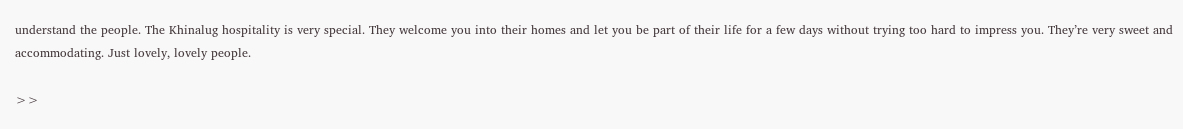understand the people. The Khinalug hospitality is very special. They welcome you into their homes and let you be part of their life for a few days without trying too hard to impress you. They’re very sweet and accommodating. Just lovely, lovely people.

>>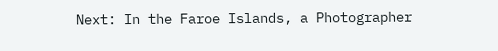Next: In the Faroe Islands, a Photographer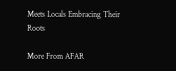Meets Locals Embracing Their Roots

More From AFAR